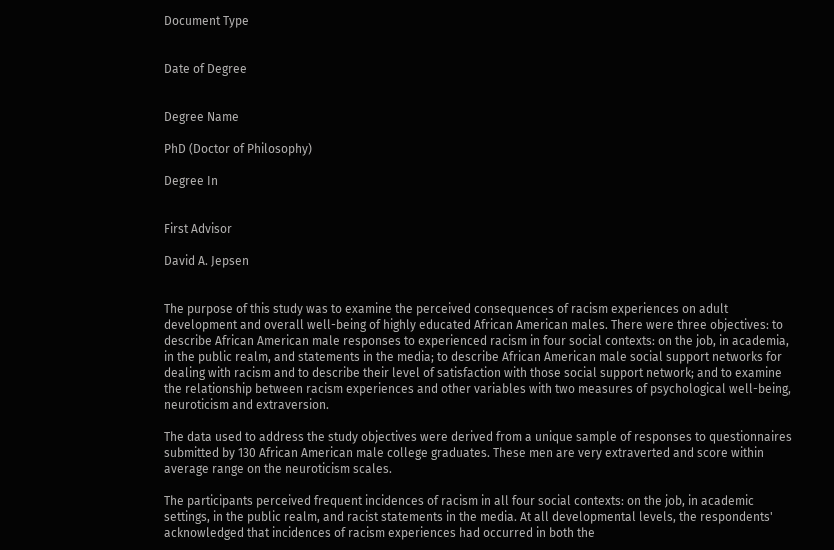Document Type


Date of Degree


Degree Name

PhD (Doctor of Philosophy)

Degree In


First Advisor

David A. Jepsen


The purpose of this study was to examine the perceived consequences of racism experiences on adult development and overall well-being of highly educated African American males. There were three objectives: to describe African American male responses to experienced racism in four social contexts: on the job, in academia, in the public realm, and statements in the media; to describe African American male social support networks for dealing with racism and to describe their level of satisfaction with those social support network; and to examine the relationship between racism experiences and other variables with two measures of psychological well-being, neuroticism and extraversion.

The data used to address the study objectives were derived from a unique sample of responses to questionnaires submitted by 130 African American male college graduates. These men are very extraverted and score within average range on the neuroticism scales.

The participants perceived frequent incidences of racism in all four social contexts: on the job, in academic settings, in the public realm, and racist statements in the media. At all developmental levels, the respondents' acknowledged that incidences of racism experiences had occurred in both the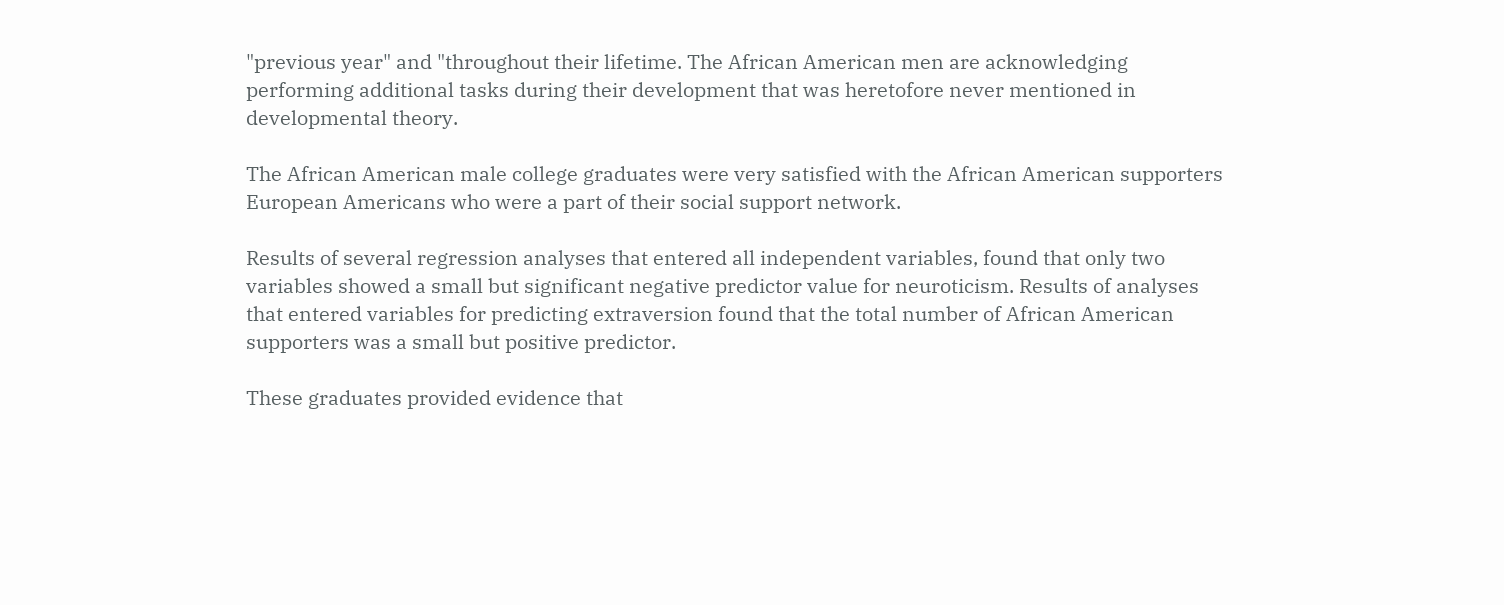"previous year" and "throughout their lifetime. The African American men are acknowledging performing additional tasks during their development that was heretofore never mentioned in developmental theory.

The African American male college graduates were very satisfied with the African American supporters European Americans who were a part of their social support network.

Results of several regression analyses that entered all independent variables, found that only two variables showed a small but significant negative predictor value for neuroticism. Results of analyses that entered variables for predicting extraversion found that the total number of African American supporters was a small but positive predictor.

These graduates provided evidence that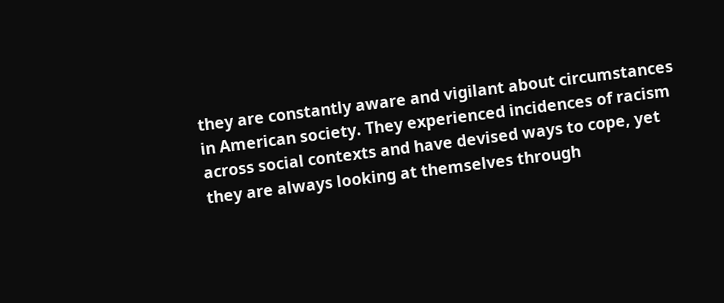they are constantly aware and vigilant about circumstances in American society. They experienced incidences of racism across social contexts and have devised ways to cope, yet they are always looking at themselves through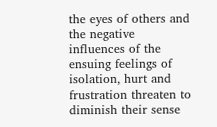the eyes of others and the negative influences of the ensuing feelings of isolation, hurt and frustration threaten to diminish their sense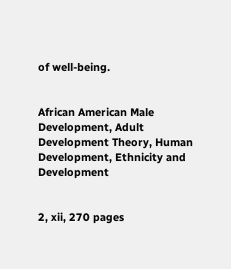of well-being.


African American Male Development, Adult Development Theory, Human Development, Ethnicity and Development


2, xii, 270 pages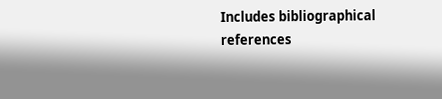Includes bibliographical references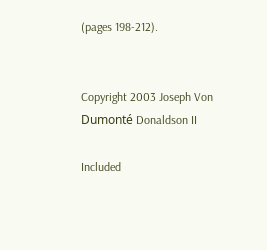(pages 198-212).


Copyright 2003 Joseph Von Dumonté Donaldson II

Included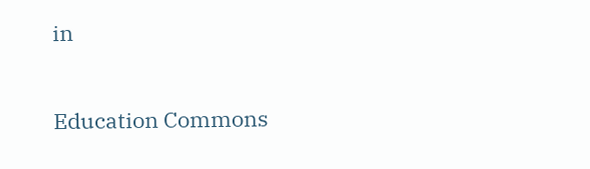in

Education Commons